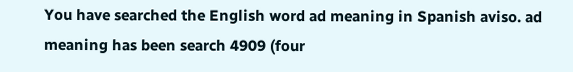You have searched the English word ad meaning in Spanish aviso. ad meaning has been search 4909 (four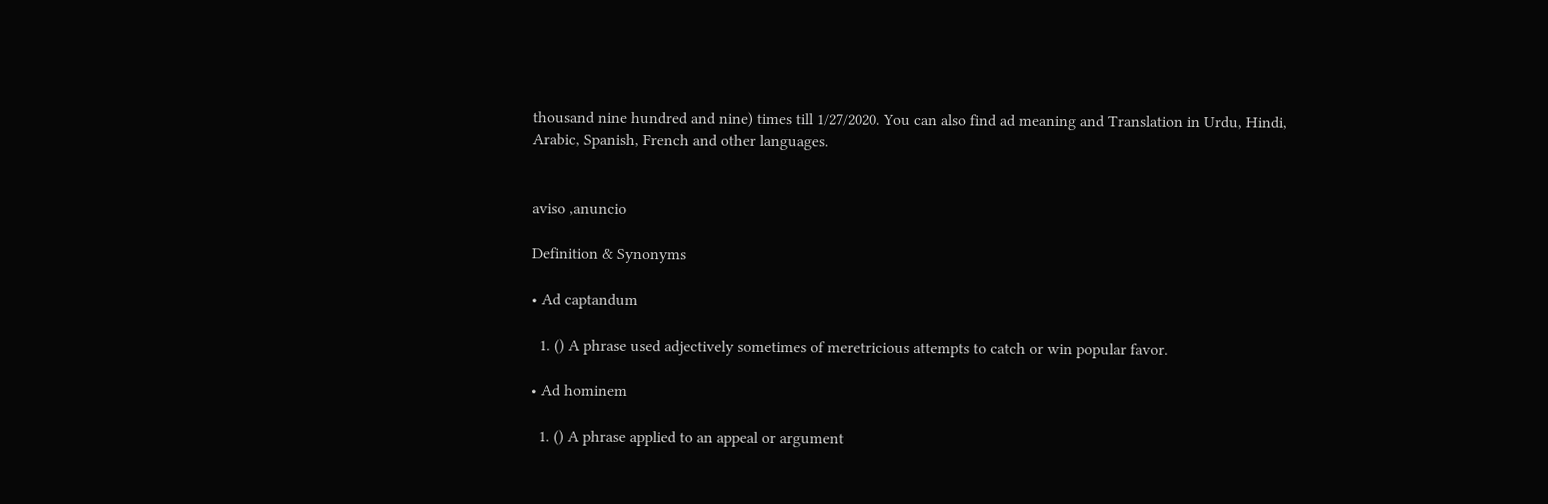thousand nine hundred and nine) times till 1/27/2020. You can also find ad meaning and Translation in Urdu, Hindi, Arabic, Spanish, French and other languages.


aviso ,anuncio

Definition & Synonyms

• Ad captandum

  1. () A phrase used adjectively sometimes of meretricious attempts to catch or win popular favor.

• Ad hominem

  1. () A phrase applied to an appeal or argument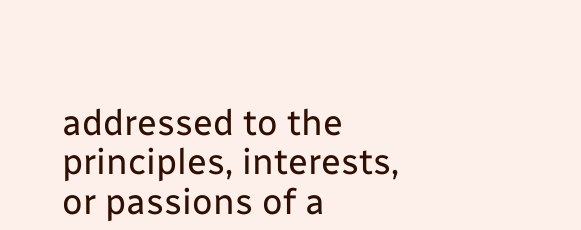addressed to the principles, interests, or passions of a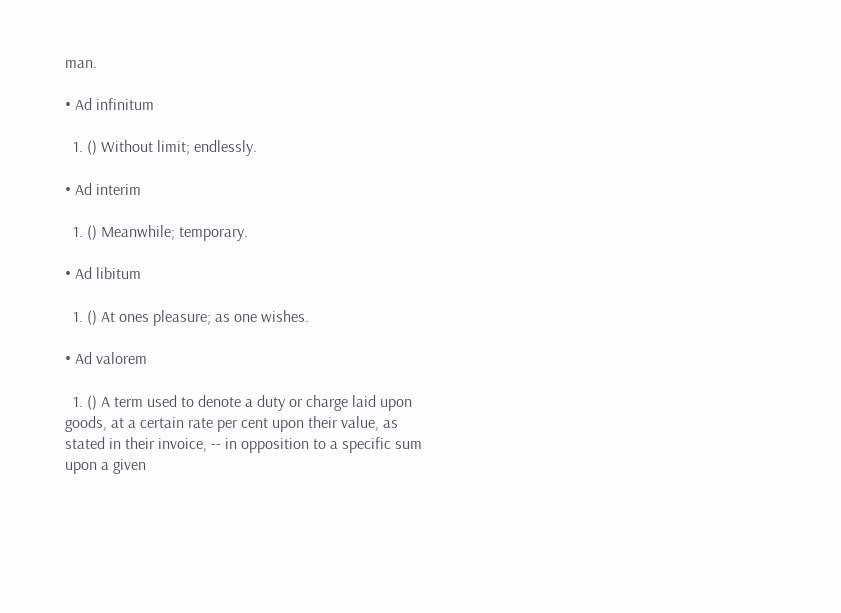man.

• Ad infinitum

  1. () Without limit; endlessly.

• Ad interim

  1. () Meanwhile; temporary.

• Ad libitum

  1. () At ones pleasure; as one wishes.

• Ad valorem

  1. () A term used to denote a duty or charge laid upon goods, at a certain rate per cent upon their value, as stated in their invoice, -- in opposition to a specific sum upon a given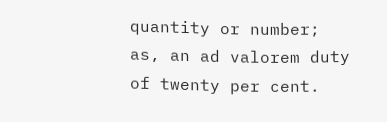quantity or number; as, an ad valorem duty of twenty per cent.